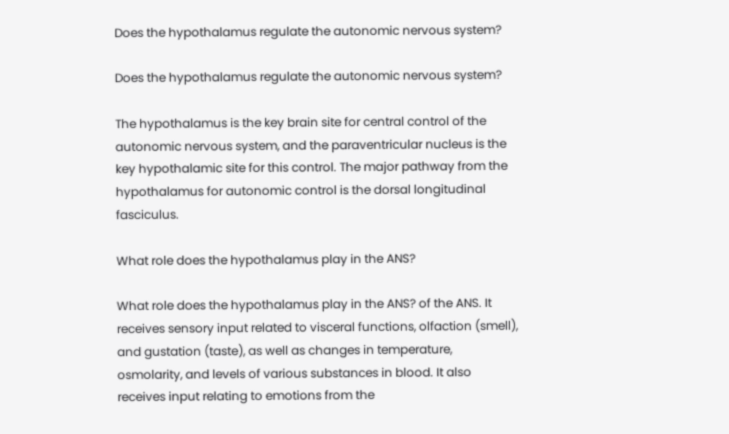Does the hypothalamus regulate the autonomic nervous system?

Does the hypothalamus regulate the autonomic nervous system?

The hypothalamus is the key brain site for central control of the autonomic nervous system, and the paraventricular nucleus is the key hypothalamic site for this control. The major pathway from the hypothalamus for autonomic control is the dorsal longitudinal fasciculus.

What role does the hypothalamus play in the ANS?

What role does the hypothalamus play in the ANS? of the ANS. It receives sensory input related to visceral functions, olfaction (smell), and gustation (taste), as well as changes in temperature, osmolarity, and levels of various substances in blood. It also receives input relating to emotions from the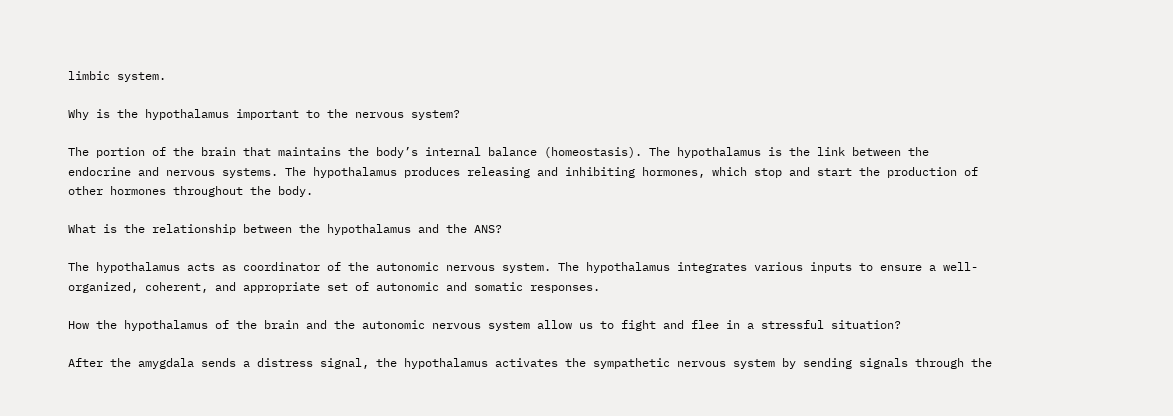limbic system.

Why is the hypothalamus important to the nervous system?

The portion of the brain that maintains the body’s internal balance (homeostasis). The hypothalamus is the link between the endocrine and nervous systems. The hypothalamus produces releasing and inhibiting hormones, which stop and start the production of other hormones throughout the body.

What is the relationship between the hypothalamus and the ANS?

The hypothalamus acts as coordinator of the autonomic nervous system. The hypothalamus integrates various inputs to ensure a well-organized, coherent, and appropriate set of autonomic and somatic responses.

How the hypothalamus of the brain and the autonomic nervous system allow us to fight and flee in a stressful situation?

After the amygdala sends a distress signal, the hypothalamus activates the sympathetic nervous system by sending signals through the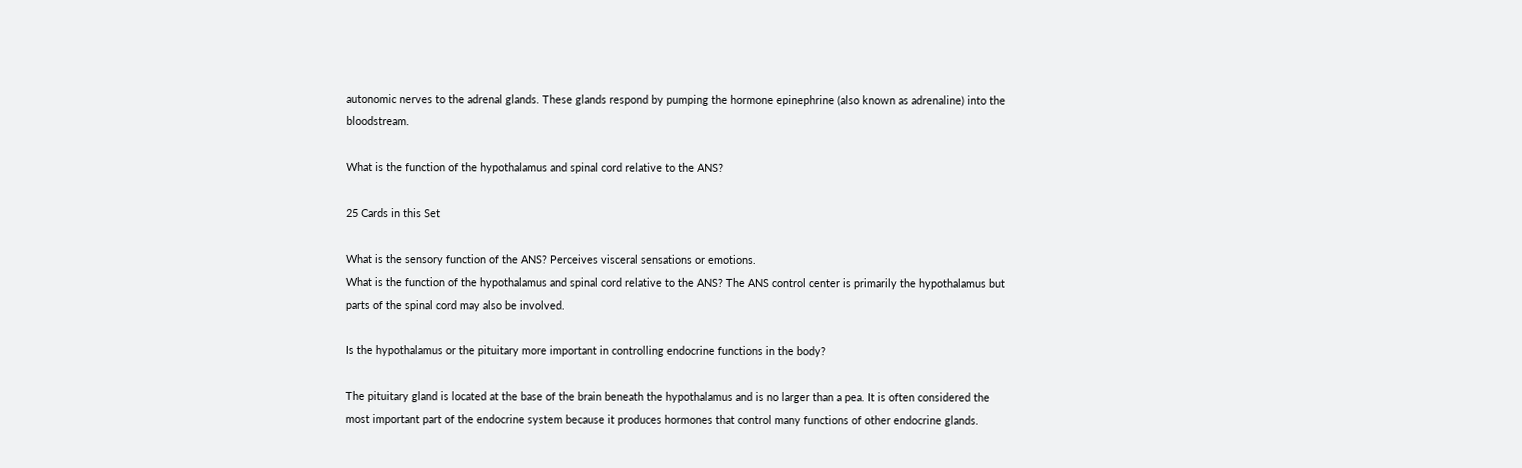autonomic nerves to the adrenal glands. These glands respond by pumping the hormone epinephrine (also known as adrenaline) into the bloodstream.

What is the function of the hypothalamus and spinal cord relative to the ANS?

25 Cards in this Set

What is the sensory function of the ANS? Perceives visceral sensations or emotions.
What is the function of the hypothalamus and spinal cord relative to the ANS? The ANS control center is primarily the hypothalamus but parts of the spinal cord may also be involved.

Is the hypothalamus or the pituitary more important in controlling endocrine functions in the body?

The pituitary gland is located at the base of the brain beneath the hypothalamus and is no larger than a pea. It is often considered the most important part of the endocrine system because it produces hormones that control many functions of other endocrine glands.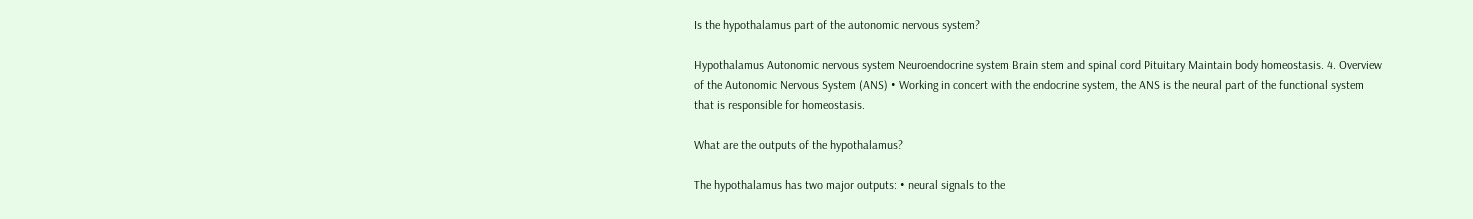Is the hypothalamus part of the autonomic nervous system?

Hypothalamus Autonomic nervous system Neuroendocrine system Brain stem and spinal cord Pituitary Maintain body homeostasis. 4. Overview of the Autonomic Nervous System (ANS) • Working in concert with the endocrine system, the ANS is the neural part of the functional system that is responsible for homeostasis.

What are the outputs of the hypothalamus?

The hypothalamus has two major outputs: • neural signals to the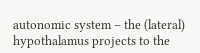autonomic system – the (lateral) hypothalamus projects to the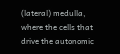(lateral) medulla, where the cells that drive the autonomic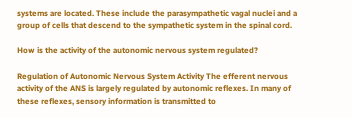systems are located. These include the parasympathetic vagal nuclei and a group of cells that descend to the sympathetic system in the spinal cord.

How is the activity of the autonomic nervous system regulated?

Regulation of Autonomic Nervous System Activity The efferent nervous activity of the ANS is largely regulated by autonomic reflexes. In many of these reflexes, sensory information is transmitted to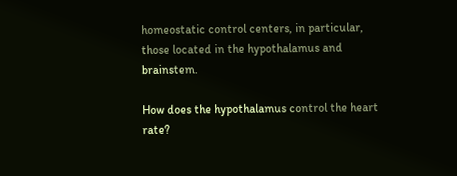homeostatic control centers, in particular, those located in the hypothalamus and brainstem.

How does the hypothalamus control the heart rate?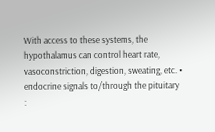With access to these systems, the hypothalamus can control heart rate, vasoconstriction, digestion, sweating, etc. • endocrine signals to/through the pituitary :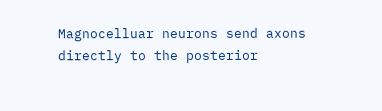Magnocelluar neurons send axons directly to the posterior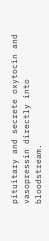pituitary and secrete oxytocin and vasopressin directly into bloodstream.